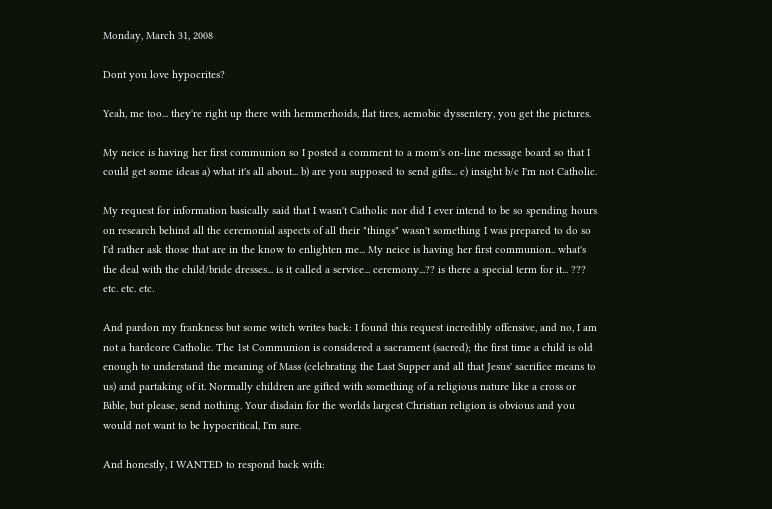Monday, March 31, 2008

Dont you love hypocrites?

Yeah, me too... they're right up there with hemmerhoids, flat tires, aemobic dyssentery, you get the pictures.

My neice is having her first communion so I posted a comment to a mom's on-line message board so that I could get some ideas a) what it's all about... b) are you supposed to send gifts... c) insight b/c I'm not Catholic.

My request for information basically said that I wasn't Catholic nor did I ever intend to be so spending hours on research behind all the ceremonial aspects of all their "things" wasn't something I was prepared to do so I'd rather ask those that are in the know to enlighten me... My neice is having her first communion.. what's the deal with the child/bride dresses... is it called a service... ceremony...?? is there a special term for it... ??? etc. etc. etc.

And pardon my frankness but some witch writes back: I found this request incredibly offensive, and no, I am not a hardcore Catholic. The 1st Communion is considered a sacrament (sacred); the first time a child is old enough to understand the meaning of Mass (celebrating the Last Supper and all that Jesus' sacrifice means to us) and partaking of it. Normally children are gifted with something of a religious nature like a cross or Bible, but please, send nothing. Your disdain for the worlds largest Christian religion is obvious and you would not want to be hypocritical, I'm sure.

And honestly, I WANTED to respond back with: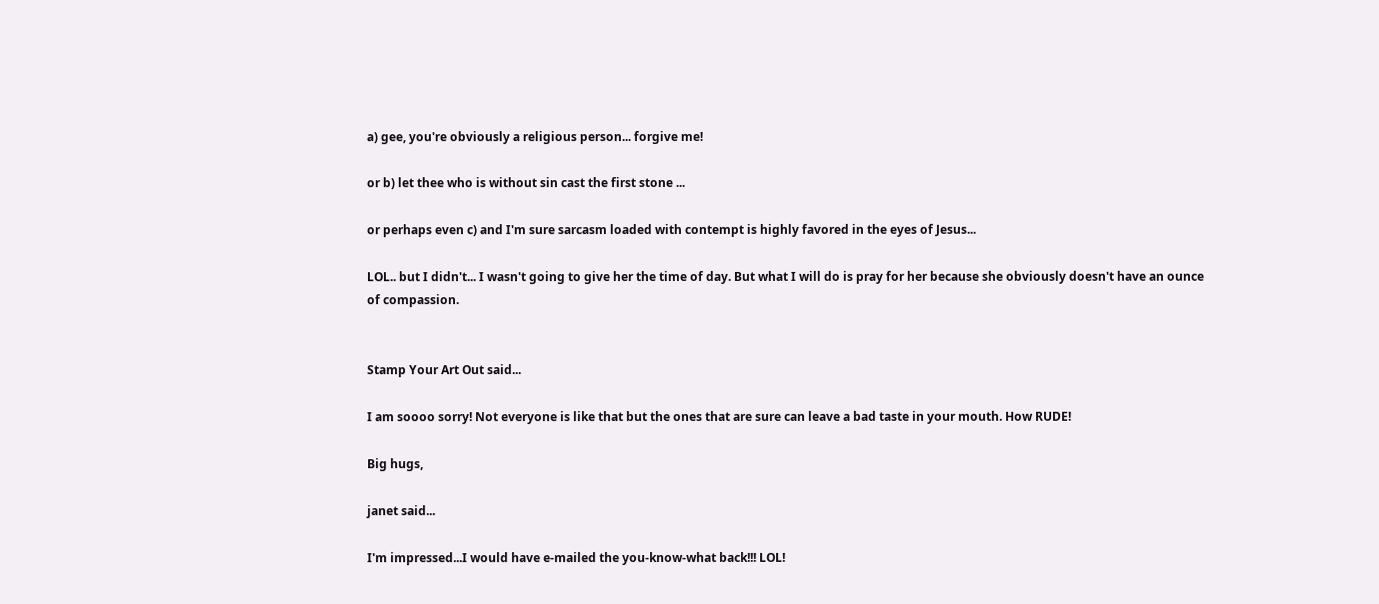a) gee, you're obviously a religious person... forgive me!

or b) let thee who is without sin cast the first stone ...

or perhaps even c) and I'm sure sarcasm loaded with contempt is highly favored in the eyes of Jesus...

LOL.. but I didn't... I wasn't going to give her the time of day. But what I will do is pray for her because she obviously doesn't have an ounce of compassion.


Stamp Your Art Out said...

I am soooo sorry! Not everyone is like that but the ones that are sure can leave a bad taste in your mouth. How RUDE!

Big hugs,

janet said...

I'm impressed...I would have e-mailed the you-know-what back!!! LOL!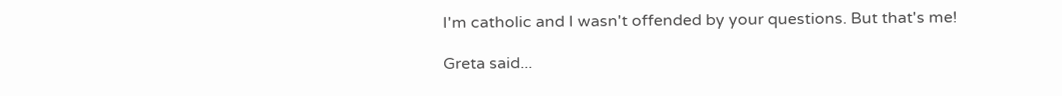I'm catholic and I wasn't offended by your questions. But that's me!

Greta said...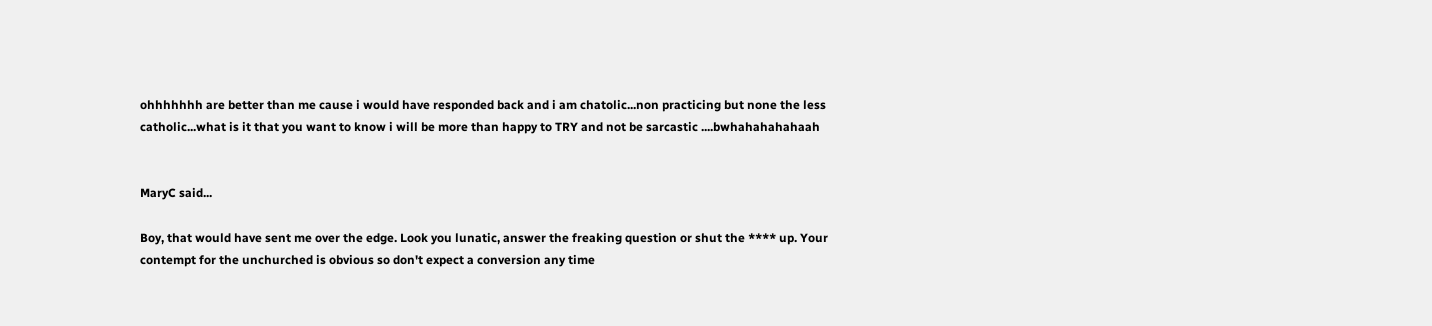ohhhhhhh are better than me cause i would have responded back and i am chatolic...non practicing but none the less catholic...what is it that you want to know i will be more than happy to TRY and not be sarcastic ....bwhahahahahaah


MaryC said...

Boy, that would have sent me over the edge. Look you lunatic, answer the freaking question or shut the **** up. Your contempt for the unchurched is obvious so don't expect a conversion any time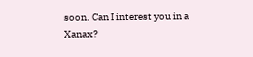soon. Can I interest you in a Xanax?